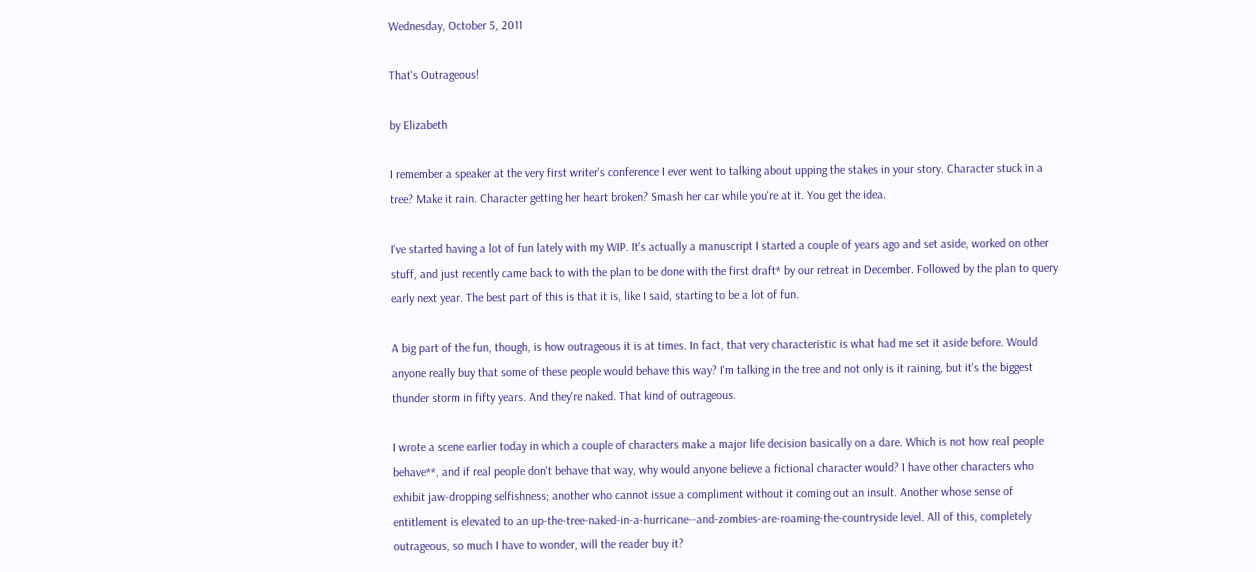Wednesday, October 5, 2011

That's Outrageous!

by Elizabeth

I remember a speaker at the very first writer's conference I ever went to talking about upping the stakes in your story. Character stuck in a tree? Make it rain. Character getting her heart broken? Smash her car while you're at it. You get the idea.

I've started having a lot of fun lately with my WIP. It's actually a manuscript I started a couple of years ago and set aside, worked on other stuff, and just recently came back to with the plan to be done with the first draft* by our retreat in December. Followed by the plan to query early next year. The best part of this is that it is, like I said, starting to be a lot of fun.

A big part of the fun, though, is how outrageous it is at times. In fact, that very characteristic is what had me set it aside before. Would anyone really buy that some of these people would behave this way? I'm talking in the tree and not only is it raining, but it's the biggest thunder storm in fifty years. And they're naked. That kind of outrageous.

I wrote a scene earlier today in which a couple of characters make a major life decision basically on a dare. Which is not how real people behave**, and if real people don't behave that way, why would anyone believe a fictional character would? I have other characters who exhibit jaw-dropping selfishness; another who cannot issue a compliment without it coming out an insult. Another whose sense of entitlement is elevated to an up-the-tree-naked-in-a-hurricane--and-zombies-are-roaming-the-countryside level. All of this, completely outrageous, so much I have to wonder, will the reader buy it?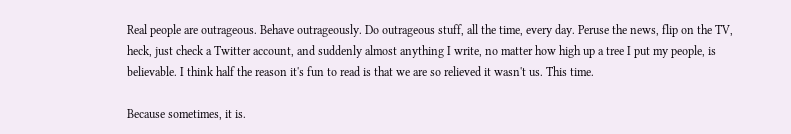Real people are outrageous. Behave outrageously. Do outrageous stuff, all the time, every day. Peruse the news, flip on the TV, heck, just check a Twitter account, and suddenly almost anything I write, no matter how high up a tree I put my people, is believable. I think half the reason it's fun to read is that we are so relieved it wasn't us. This time.

Because sometimes, it is.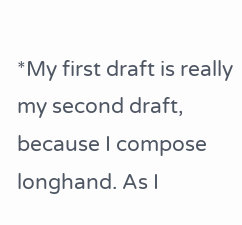*My first draft is really my second draft, because I compose longhand. As I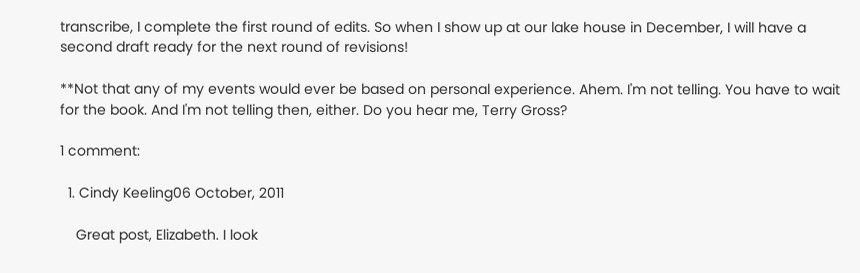transcribe, I complete the first round of edits. So when I show up at our lake house in December, I will have a second draft ready for the next round of revisions!

**Not that any of my events would ever be based on personal experience. Ahem. I'm not telling. You have to wait for the book. And I'm not telling then, either. Do you hear me, Terry Gross?

1 comment:

  1. Cindy Keeling06 October, 2011

    Great post, Elizabeth. I look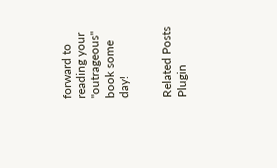forward to reading your "outrageous" book some day!


Related Posts Plugin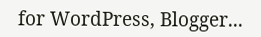for WordPress, Blogger...